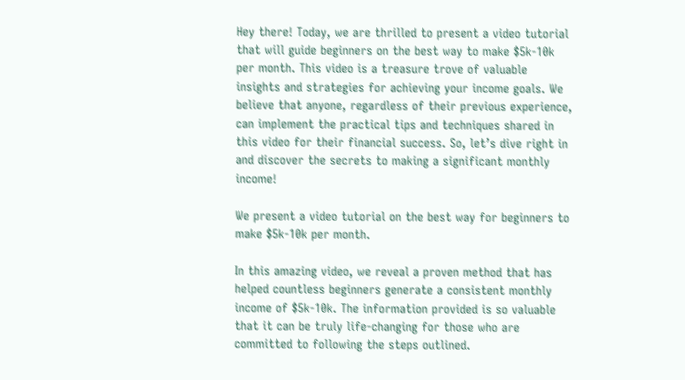Hey there! Today, we are thrilled to present a video tutorial that will guide beginners on the best way to make $5k-10k per month. This video is a treasure trove of valuable insights and strategies for achieving your income goals. We believe that anyone, regardless of their previous experience, can implement the practical tips and techniques shared in this video for their financial success. So, let’s dive right in and discover the secrets to making a significant monthly income!

We present a video tutorial on the best way for beginners to make $5k-10k per month.

In this amazing video, we reveal a proven method that has helped countless beginners generate a consistent monthly income of $5k-10k. The information provided is so valuable that it can be truly life-changing for those who are committed to following the steps outlined.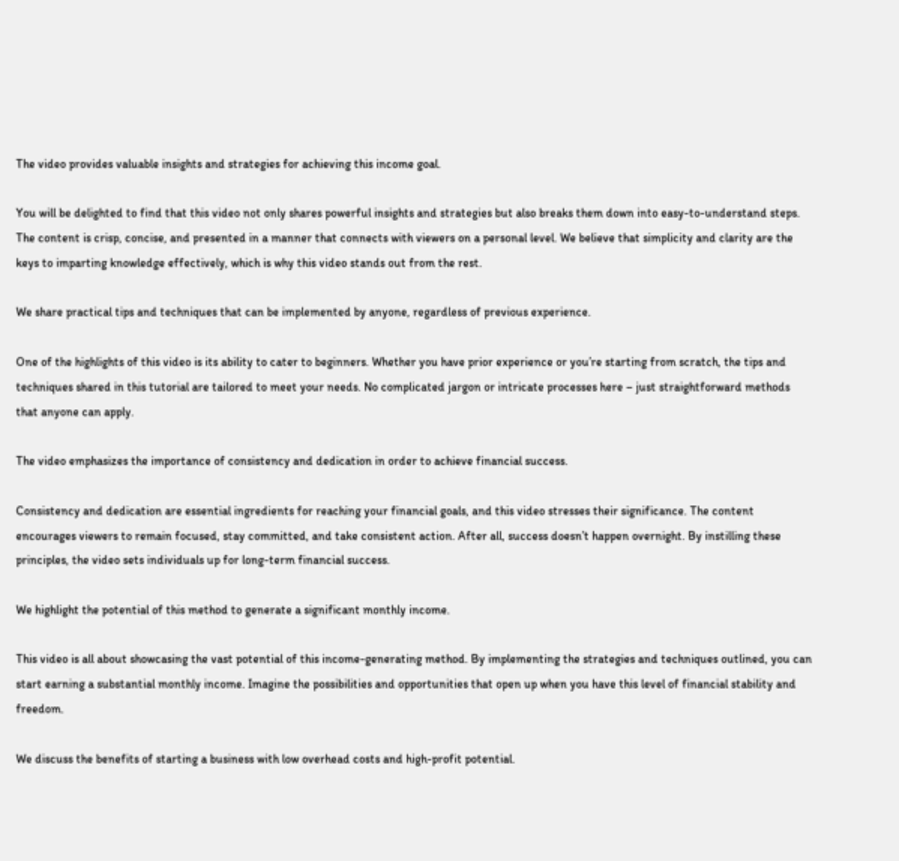The video provides valuable insights and strategies for achieving this income goal.

You will be delighted to find that this video not only shares powerful insights and strategies but also breaks them down into easy-to-understand steps. The content is crisp, concise, and presented in a manner that connects with viewers on a personal level. We believe that simplicity and clarity are the keys to imparting knowledge effectively, which is why this video stands out from the rest.

We share practical tips and techniques that can be implemented by anyone, regardless of previous experience.

One of the highlights of this video is its ability to cater to beginners. Whether you have prior experience or you’re starting from scratch, the tips and techniques shared in this tutorial are tailored to meet your needs. No complicated jargon or intricate processes here – just straightforward methods that anyone can apply.

The video emphasizes the importance of consistency and dedication in order to achieve financial success.

Consistency and dedication are essential ingredients for reaching your financial goals, and this video stresses their significance. The content encourages viewers to remain focused, stay committed, and take consistent action. After all, success doesn’t happen overnight. By instilling these principles, the video sets individuals up for long-term financial success.

We highlight the potential of this method to generate a significant monthly income.

This video is all about showcasing the vast potential of this income-generating method. By implementing the strategies and techniques outlined, you can start earning a substantial monthly income. Imagine the possibilities and opportunities that open up when you have this level of financial stability and freedom.

We discuss the benefits of starting a business with low overhead costs and high-profit potential.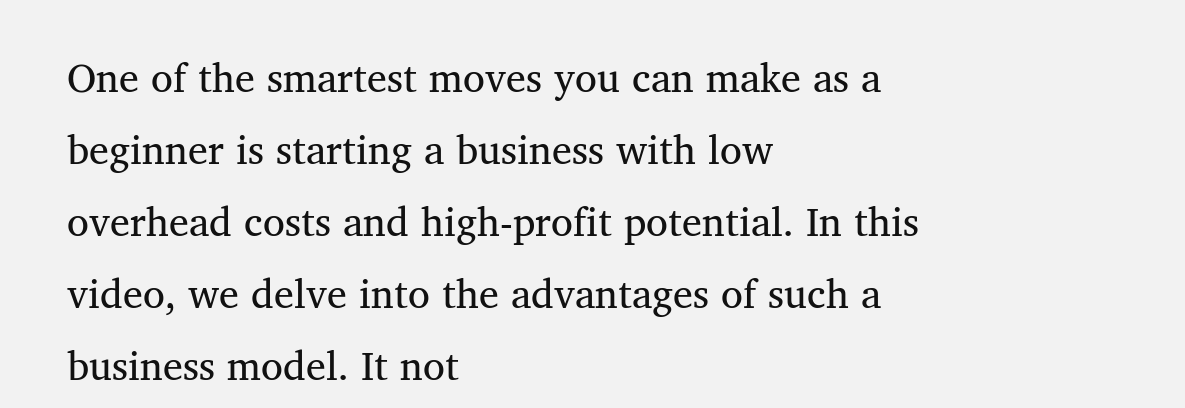One of the smartest moves you can make as a beginner is starting a business with low overhead costs and high-profit potential. In this video, we delve into the advantages of such a business model. It not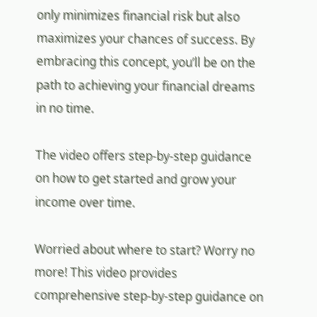only minimizes financial risk but also maximizes your chances of success. By embracing this concept, you’ll be on the path to achieving your financial dreams in no time.

The video offers step-by-step guidance on how to get started and grow your income over time.

Worried about where to start? Worry no more! This video provides comprehensive step-by-step guidance on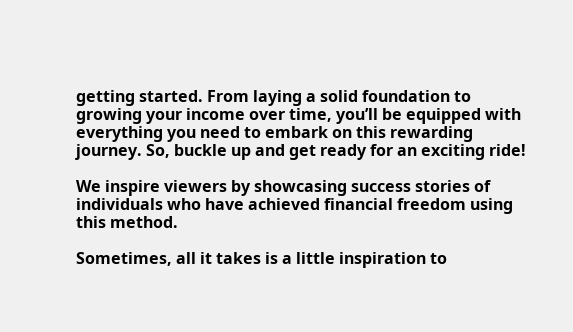getting started. From laying a solid foundation to growing your income over time, you’ll be equipped with everything you need to embark on this rewarding journey. So, buckle up and get ready for an exciting ride!

We inspire viewers by showcasing success stories of individuals who have achieved financial freedom using this method.

Sometimes, all it takes is a little inspiration to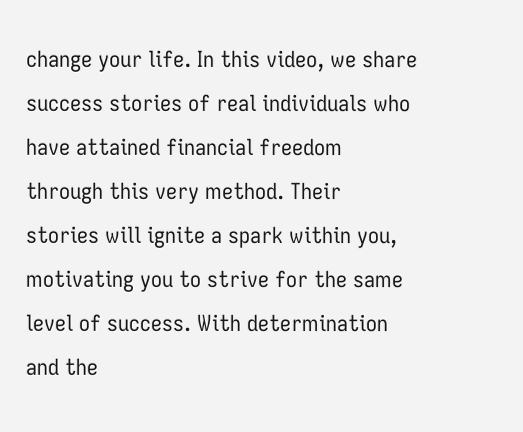change your life. In this video, we share success stories of real individuals who have attained financial freedom through this very method. Their stories will ignite a spark within you, motivating you to strive for the same level of success. With determination and the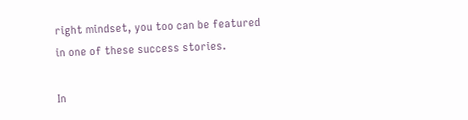right mindset, you too can be featured in one of these success stories.

In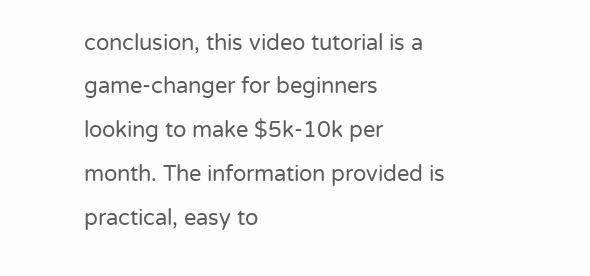conclusion, this video tutorial is a game-changer for beginners looking to make $5k-10k per month. The information provided is practical, easy to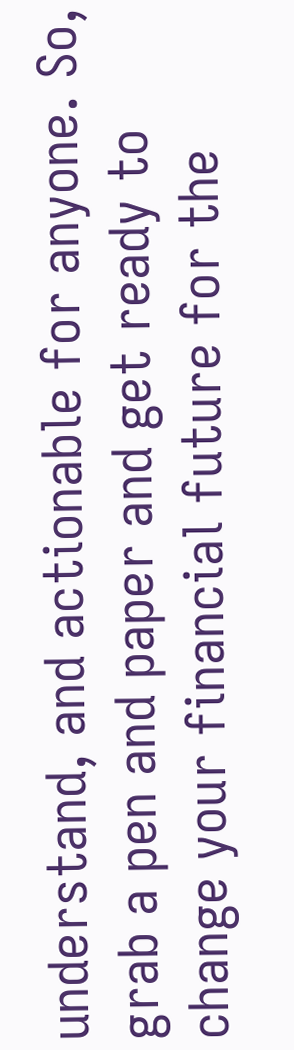understand, and actionable for anyone. So, grab a pen and paper and get ready to change your financial future for the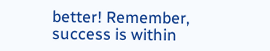better! Remember, success is within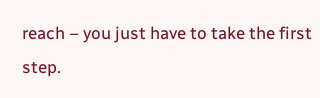reach – you just have to take the first step.